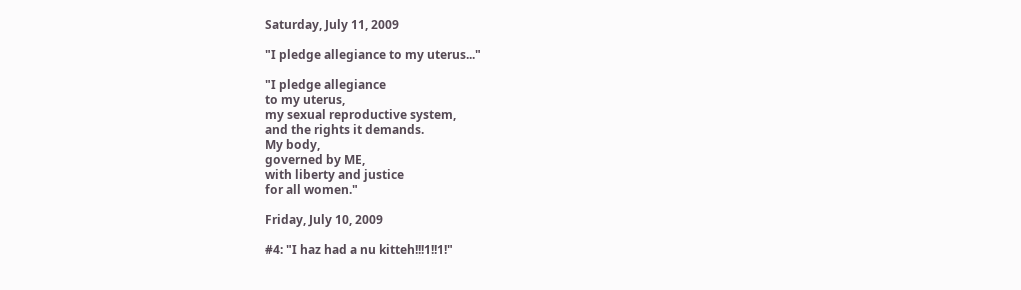Saturday, July 11, 2009

"I pledge allegiance to my uterus..."

"I pledge allegiance
to my uterus,
my sexual reproductive system,
and the rights it demands.
My body,
governed by ME,
with liberty and justice
for all women."

Friday, July 10, 2009

#4: "I haz had a nu kitteh!!!1!!1!"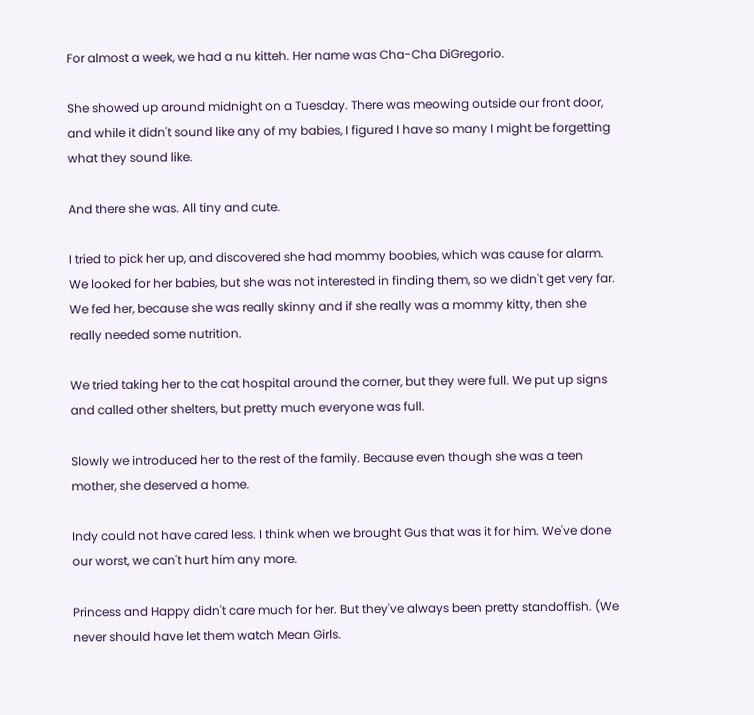For almost a week, we had a nu kitteh. Her name was Cha-Cha DiGregorio.

She showed up around midnight on a Tuesday. There was meowing outside our front door, and while it didn't sound like any of my babies, I figured I have so many I might be forgetting what they sound like.

And there she was. All tiny and cute.

I tried to pick her up, and discovered she had mommy boobies, which was cause for alarm. We looked for her babies, but she was not interested in finding them, so we didn't get very far. We fed her, because she was really skinny and if she really was a mommy kitty, then she really needed some nutrition.

We tried taking her to the cat hospital around the corner, but they were full. We put up signs and called other shelters, but pretty much everyone was full.

Slowly we introduced her to the rest of the family. Because even though she was a teen mother, she deserved a home.

Indy could not have cared less. I think when we brought Gus that was it for him. We've done our worst, we can't hurt him any more.

Princess and Happy didn't care much for her. But they've always been pretty standoffish. (We never should have let them watch Mean Girls.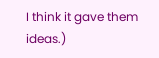I think it gave them ideas.)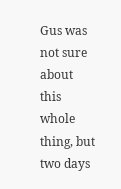Gus was not sure about this whole thing, but two days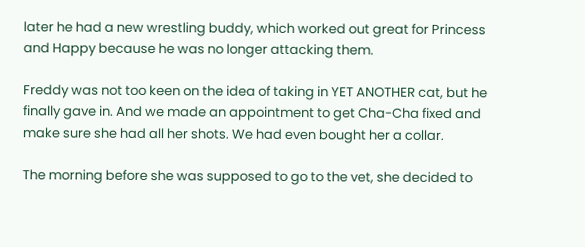later he had a new wrestling buddy, which worked out great for Princess and Happy because he was no longer attacking them.

Freddy was not too keen on the idea of taking in YET ANOTHER cat, but he finally gave in. And we made an appointment to get Cha-Cha fixed and make sure she had all her shots. We had even bought her a collar.

The morning before she was supposed to go to the vet, she decided to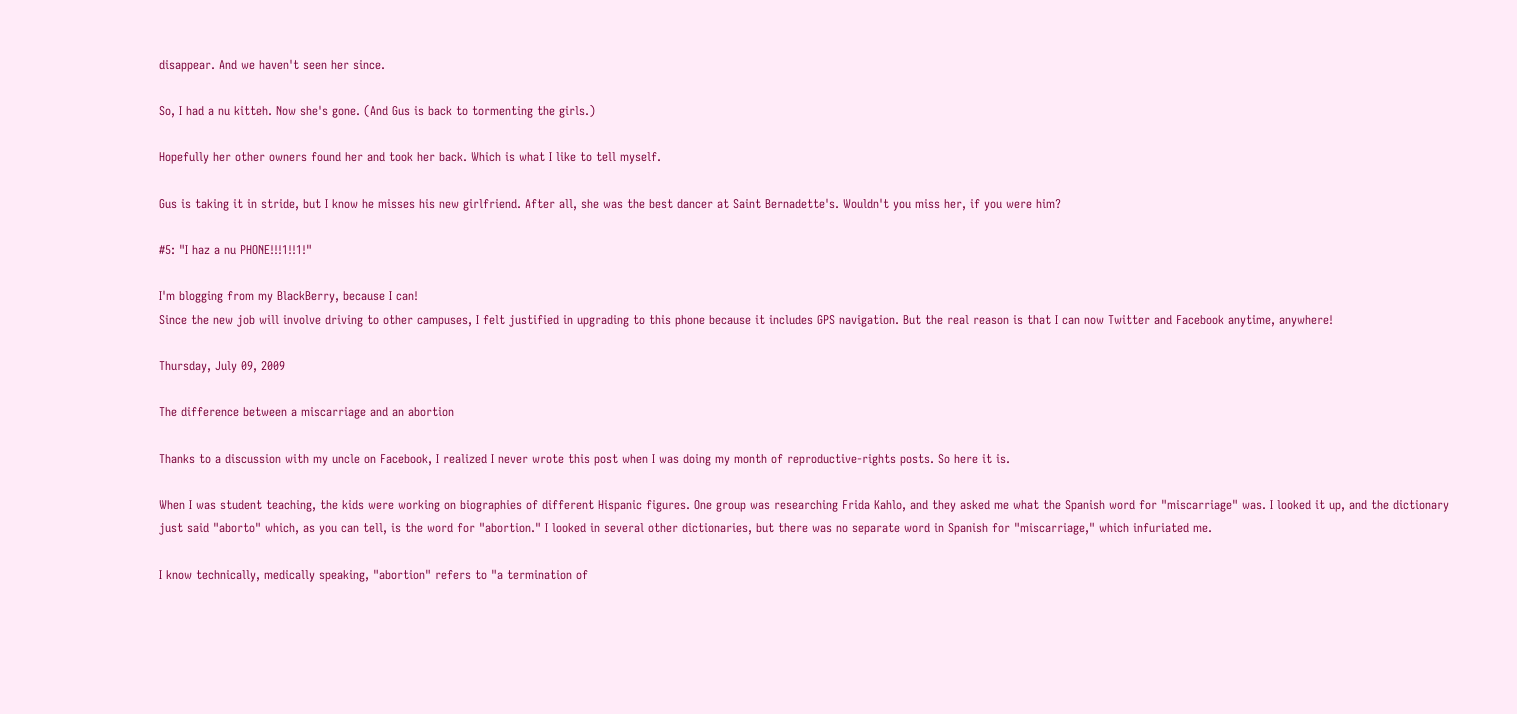disappear. And we haven't seen her since.

So, I had a nu kitteh. Now she's gone. (And Gus is back to tormenting the girls.)

Hopefully her other owners found her and took her back. Which is what I like to tell myself.

Gus is taking it in stride, but I know he misses his new girlfriend. After all, she was the best dancer at Saint Bernadette's. Wouldn't you miss her, if you were him?

#5: "I haz a nu PHONE!!!1!!1!"

I'm blogging from my BlackBerry, because I can!
Since the new job will involve driving to other campuses, I felt justified in upgrading to this phone because it includes GPS navigation. But the real reason is that I can now Twitter and Facebook anytime, anywhere!

Thursday, July 09, 2009

The difference between a miscarriage and an abortion

Thanks to a discussion with my uncle on Facebook, I realized I never wrote this post when I was doing my month of reproductive-rights posts. So here it is.

When I was student teaching, the kids were working on biographies of different Hispanic figures. One group was researching Frida Kahlo, and they asked me what the Spanish word for "miscarriage" was. I looked it up, and the dictionary just said "aborto" which, as you can tell, is the word for "abortion." I looked in several other dictionaries, but there was no separate word in Spanish for "miscarriage," which infuriated me.

I know technically, medically speaking, "abortion" refers to "a termination of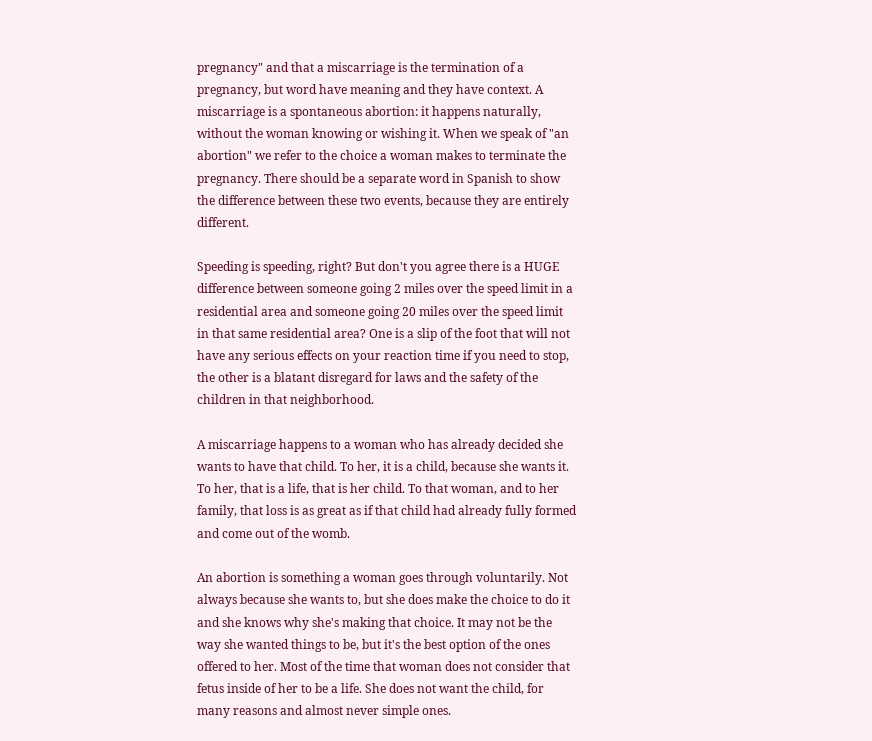pregnancy" and that a miscarriage is the termination of a pregnancy, but word have meaning and they have context. A miscarriage is a spontaneous abortion: it happens naturally, without the woman knowing or wishing it. When we speak of "an abortion" we refer to the choice a woman makes to terminate the pregnancy. There should be a separate word in Spanish to show the difference between these two events, because they are entirely different.

Speeding is speeding, right? But don't you agree there is a HUGE difference between someone going 2 miles over the speed limit in a residential area and someone going 20 miles over the speed limit in that same residential area? One is a slip of the foot that will not have any serious effects on your reaction time if you need to stop, the other is a blatant disregard for laws and the safety of the children in that neighborhood.

A miscarriage happens to a woman who has already decided she wants to have that child. To her, it is a child, because she wants it. To her, that is a life, that is her child. To that woman, and to her family, that loss is as great as if that child had already fully formed and come out of the womb.

An abortion is something a woman goes through voluntarily. Not always because she wants to, but she does make the choice to do it and she knows why she's making that choice. It may not be the way she wanted things to be, but it's the best option of the ones offered to her. Most of the time that woman does not consider that fetus inside of her to be a life. She does not want the child, for many reasons and almost never simple ones.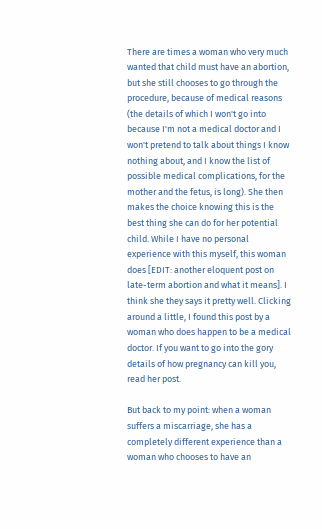There are times a woman who very much wanted that child must have an abortion, but she still chooses to go through the procedure, because of medical reasons (the details of which I won't go into because I'm not a medical doctor and I won't pretend to talk about things I know nothing about, and I know the list of possible medical complications, for the mother and the fetus, is long). She then makes the choice knowing this is the best thing she can do for her potential child. While I have no personal experience with this myself, this woman does [EDIT: another eloquent post on late-term abortion and what it means]. I think she they says it pretty well. Clicking around a little, I found this post by a woman who does happen to be a medical doctor. If you want to go into the gory details of how pregnancy can kill you, read her post.

But back to my point: when a woman suffers a miscarriage, she has a completely different experience than a woman who chooses to have an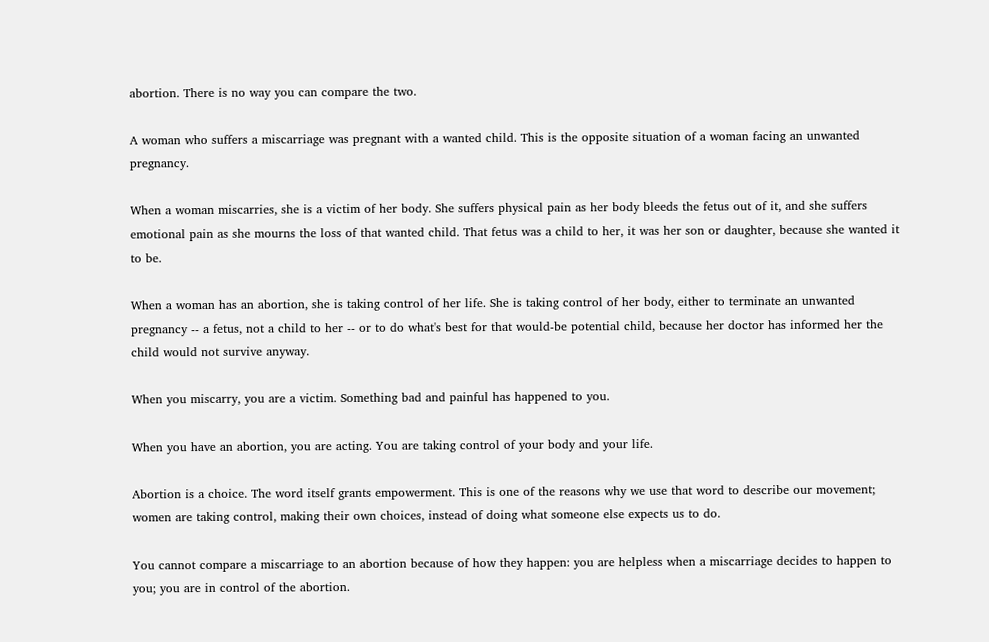abortion. There is no way you can compare the two.

A woman who suffers a miscarriage was pregnant with a wanted child. This is the opposite situation of a woman facing an unwanted pregnancy.

When a woman miscarries, she is a victim of her body. She suffers physical pain as her body bleeds the fetus out of it, and she suffers emotional pain as she mourns the loss of that wanted child. That fetus was a child to her, it was her son or daughter, because she wanted it to be.

When a woman has an abortion, she is taking control of her life. She is taking control of her body, either to terminate an unwanted pregnancy -- a fetus, not a child to her -- or to do what's best for that would-be potential child, because her doctor has informed her the child would not survive anyway.

When you miscarry, you are a victim. Something bad and painful has happened to you.

When you have an abortion, you are acting. You are taking control of your body and your life.

Abortion is a choice. The word itself grants empowerment. This is one of the reasons why we use that word to describe our movement; women are taking control, making their own choices, instead of doing what someone else expects us to do.

You cannot compare a miscarriage to an abortion because of how they happen: you are helpless when a miscarriage decides to happen to you; you are in control of the abortion.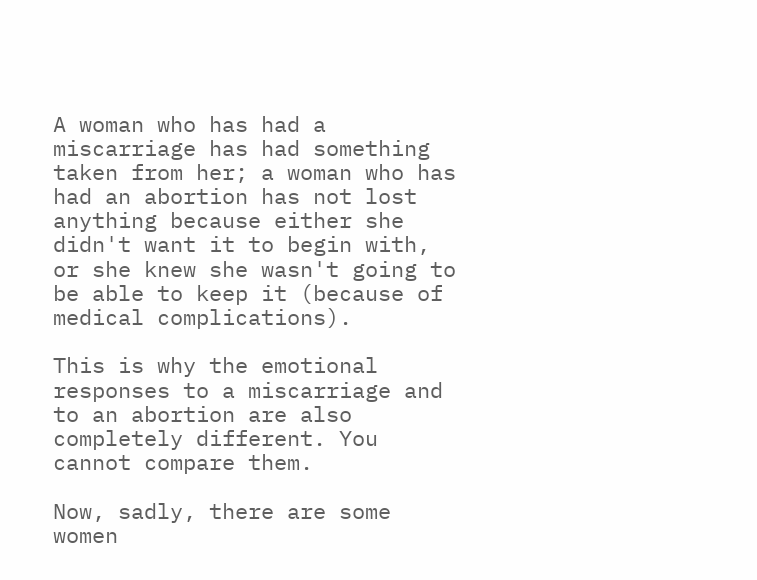A woman who has had a miscarriage has had something taken from her; a woman who has had an abortion has not lost anything because either she didn't want it to begin with, or she knew she wasn't going to be able to keep it (because of medical complications).

This is why the emotional responses to a miscarriage and to an abortion are also completely different. You cannot compare them.

Now, sadly, there are some women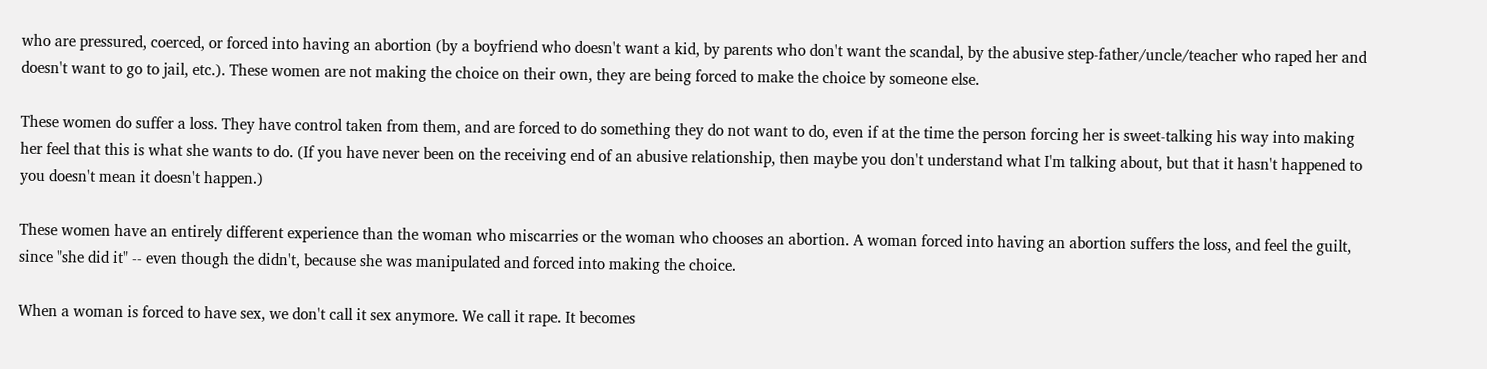who are pressured, coerced, or forced into having an abortion (by a boyfriend who doesn't want a kid, by parents who don't want the scandal, by the abusive step-father/uncle/teacher who raped her and doesn't want to go to jail, etc.). These women are not making the choice on their own, they are being forced to make the choice by someone else.

These women do suffer a loss. They have control taken from them, and are forced to do something they do not want to do, even if at the time the person forcing her is sweet-talking his way into making her feel that this is what she wants to do. (If you have never been on the receiving end of an abusive relationship, then maybe you don't understand what I'm talking about, but that it hasn't happened to you doesn't mean it doesn't happen.)

These women have an entirely different experience than the woman who miscarries or the woman who chooses an abortion. A woman forced into having an abortion suffers the loss, and feel the guilt, since "she did it" -- even though the didn't, because she was manipulated and forced into making the choice.

When a woman is forced to have sex, we don't call it sex anymore. We call it rape. It becomes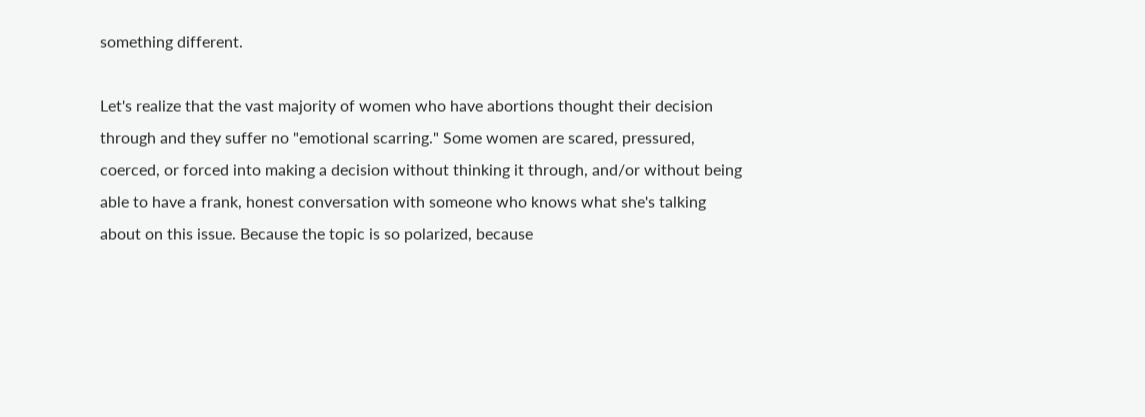something different.

Let's realize that the vast majority of women who have abortions thought their decision through and they suffer no "emotional scarring." Some women are scared, pressured, coerced, or forced into making a decision without thinking it through, and/or without being able to have a frank, honest conversation with someone who knows what she's talking about on this issue. Because the topic is so polarized, because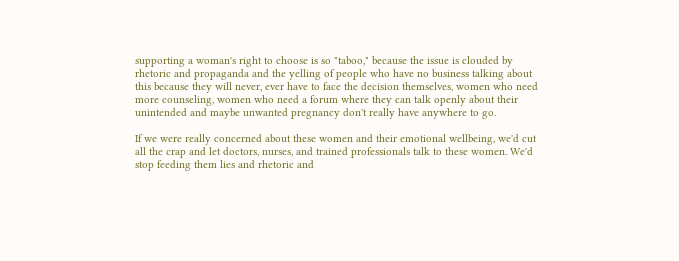supporting a woman's right to choose is so "taboo," because the issue is clouded by rhetoric and propaganda and the yelling of people who have no business talking about this because they will never, ever have to face the decision themselves, women who need more counseling, women who need a forum where they can talk openly about their unintended and maybe unwanted pregnancy don't really have anywhere to go.

If we were really concerned about these women and their emotional wellbeing, we'd cut all the crap and let doctors, nurses, and trained professionals talk to these women. We'd stop feeding them lies and rhetoric and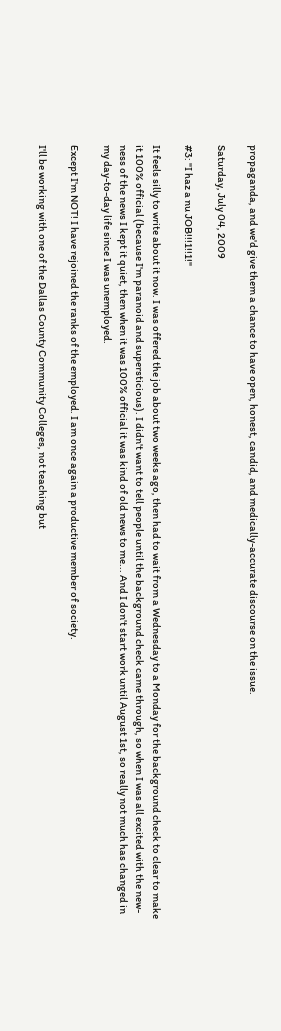propaganda, and we'd give them a chance to have open, honest, candid, and medically-accurate discourse on the issue.

Saturday, July 04, 2009

#3: "I haz a nu JOB!!!1!!1!"

It feels silly to write about it now. I was offered the job about two weeks ago, then had to wait from a Wednesday to a Monday for the background check to clear to make it 100% official (because I'm paranoid and supersticious). I didn't want to tell people until the background check came through, so when I was all excited with the new-ness of the news I kept it quiet, then when it was 100% official it was kind of old news to me... And I don't start work until August 1st, so really not much has changed in my day-to-day life since I was unemployed.

Except I'm NOT! I have rejoined the ranks of the employed. I am once again a productive member of society.

I'll be working with one of the Dallas County Community Colleges, not teaching but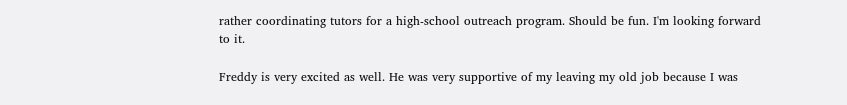rather coordinating tutors for a high-school outreach program. Should be fun. I'm looking forward to it.

Freddy is very excited as well. He was very supportive of my leaving my old job because I was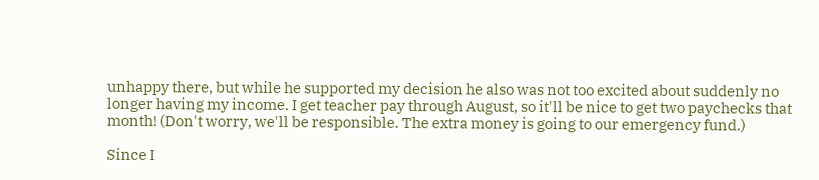unhappy there, but while he supported my decision he also was not too excited about suddenly no longer having my income. I get teacher pay through August, so it'll be nice to get two paychecks that month! (Don't worry, we'll be responsible. The extra money is going to our emergency fund.)

Since I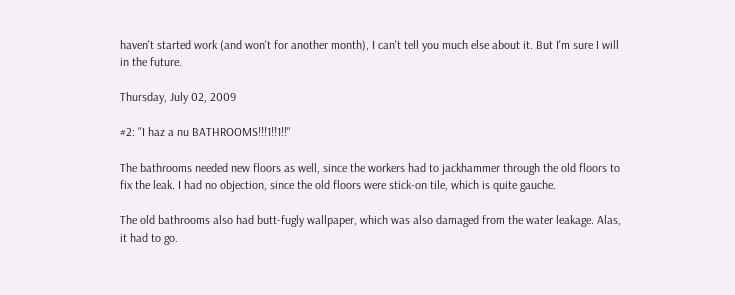haven't started work (and won't for another month), I can't tell you much else about it. But I'm sure I will in the future.

Thursday, July 02, 2009

#2: "I haz a nu BATHROOMS!!!1!!1!!"

The bathrooms needed new floors as well, since the workers had to jackhammer through the old floors to fix the leak. I had no objection, since the old floors were stick-on tile, which is quite gauche.

The old bathrooms also had butt-fugly wallpaper, which was also damaged from the water leakage. Alas, it had to go.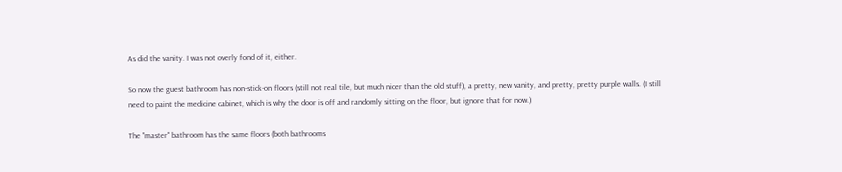As did the vanity. I was not overly fond of it, either.

So now the guest bathroom has non-stick-on floors (still not real tile, but much nicer than the old stuff), a pretty, new vanity, and pretty, pretty purple walls. (I still need to paint the medicine cabinet, which is why the door is off and randomly sitting on the floor, but ignore that for now.)

The "master" bathroom has the same floors (both bathrooms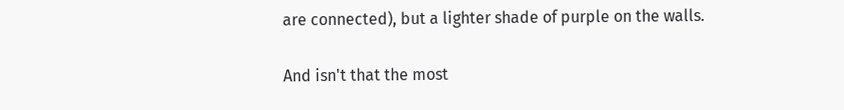are connected), but a lighter shade of purple on the walls.

And isn't that the most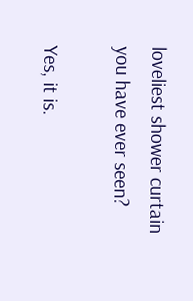loveliest shower curtain you have ever seen?

Yes, it is.